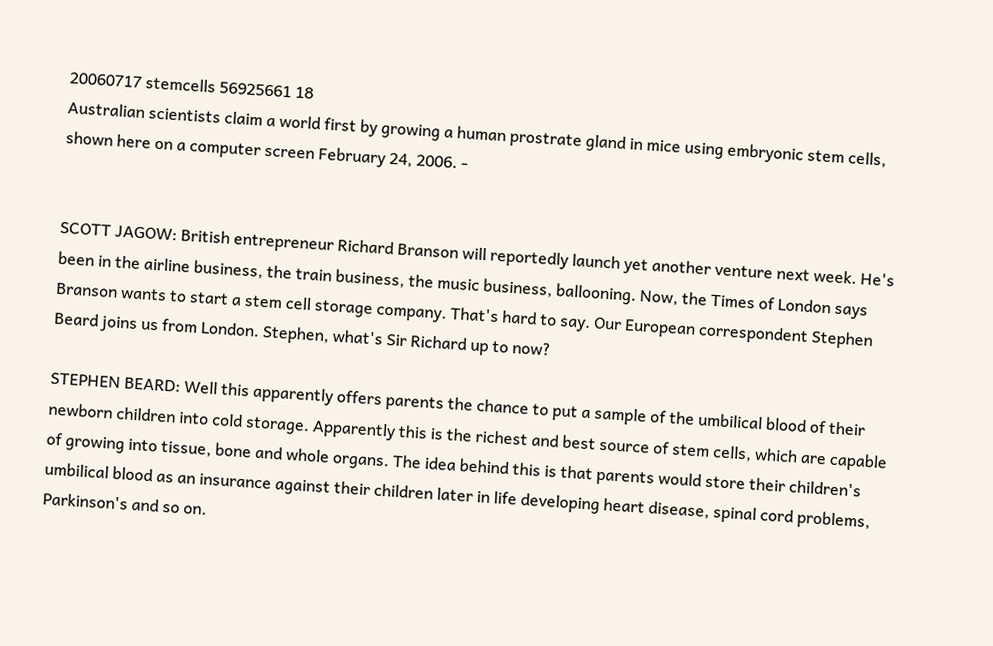20060717 stemcells 56925661 18
Australian scientists claim a world first by growing a human prostrate gland in mice using embryonic stem cells, shown here on a computer screen February 24, 2006. -


SCOTT JAGOW: British entrepreneur Richard Branson will reportedly launch yet another venture next week. He's been in the airline business, the train business, the music business, ballooning. Now, the Times of London says Branson wants to start a stem cell storage company. That's hard to say. Our European correspondent Stephen Beard joins us from London. Stephen, what's Sir Richard up to now?

STEPHEN BEARD: Well this apparently offers parents the chance to put a sample of the umbilical blood of their newborn children into cold storage. Apparently this is the richest and best source of stem cells, which are capable of growing into tissue, bone and whole organs. The idea behind this is that parents would store their children's umbilical blood as an insurance against their children later in life developing heart disease, spinal cord problems, Parkinson's and so on.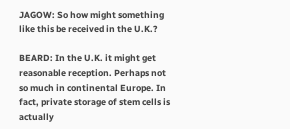JAGOW: So how might something like this be received in the U.K.?

BEARD: In the U.K. it might get reasonable reception. Perhaps not so much in continental Europe. In fact, private storage of stem cells is actually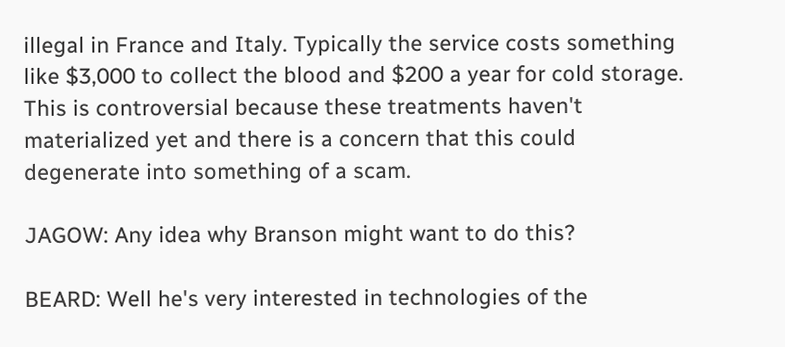illegal in France and Italy. Typically the service costs something like $3,000 to collect the blood and $200 a year for cold storage. This is controversial because these treatments haven't materialized yet and there is a concern that this could degenerate into something of a scam.

JAGOW: Any idea why Branson might want to do this?

BEARD: Well he's very interested in technologies of the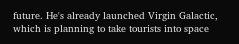future. He's already launched Virgin Galactic, which is planning to take tourists into space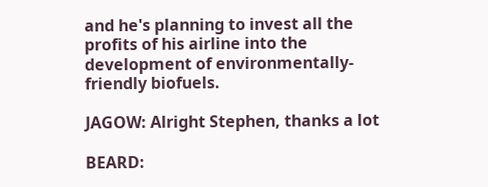and he's planning to invest all the profits of his airline into the development of environmentally-friendly biofuels.

JAGOW: Alright Stephen, thanks a lot

BEARD: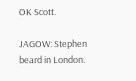OK Scott.

JAGOW: Stephen beard in London.